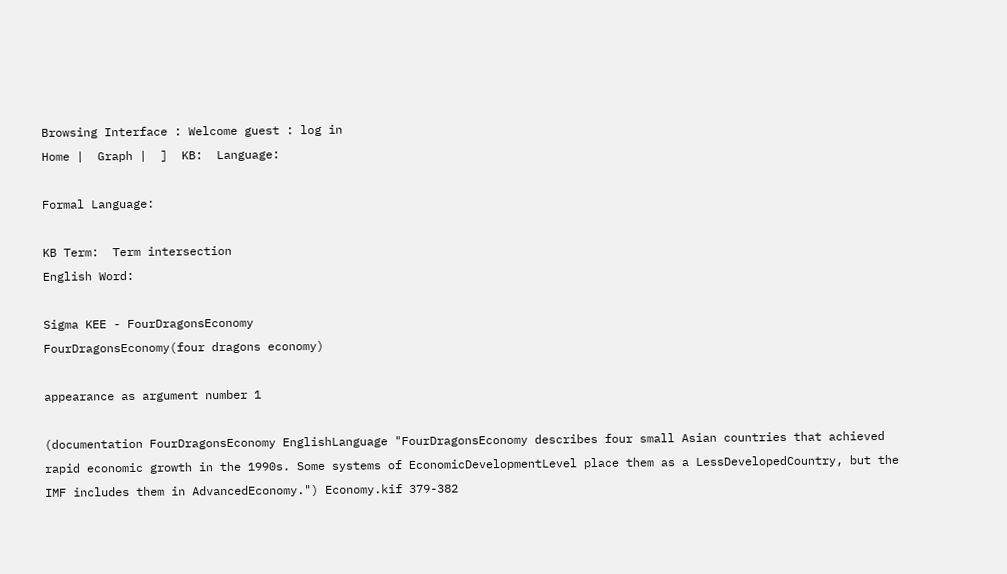Browsing Interface : Welcome guest : log in
Home |  Graph |  ]  KB:  Language:

Formal Language:

KB Term:  Term intersection
English Word:

Sigma KEE - FourDragonsEconomy
FourDragonsEconomy(four dragons economy)

appearance as argument number 1

(documentation FourDragonsEconomy EnglishLanguage "FourDragonsEconomy describes four small Asian countries that achieved rapid economic growth in the 1990s. Some systems of EconomicDevelopmentLevel place them as a LessDevelopedCountry, but the IMF includes them in AdvancedEconomy.") Economy.kif 379-382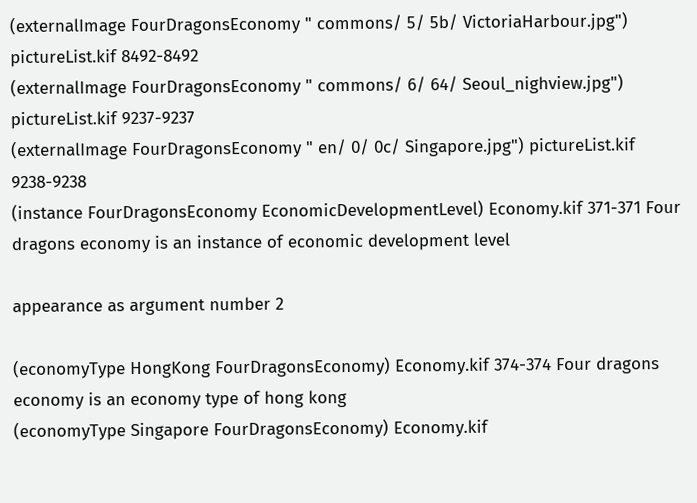(externalImage FourDragonsEconomy " commons/ 5/ 5b/ VictoriaHarbour.jpg") pictureList.kif 8492-8492
(externalImage FourDragonsEconomy " commons/ 6/ 64/ Seoul_nighview.jpg") pictureList.kif 9237-9237
(externalImage FourDragonsEconomy " en/ 0/ 0c/ Singapore.jpg") pictureList.kif 9238-9238
(instance FourDragonsEconomy EconomicDevelopmentLevel) Economy.kif 371-371 Four dragons economy is an instance of economic development level

appearance as argument number 2

(economyType HongKong FourDragonsEconomy) Economy.kif 374-374 Four dragons economy is an economy type of hong kong
(economyType Singapore FourDragonsEconomy) Economy.kif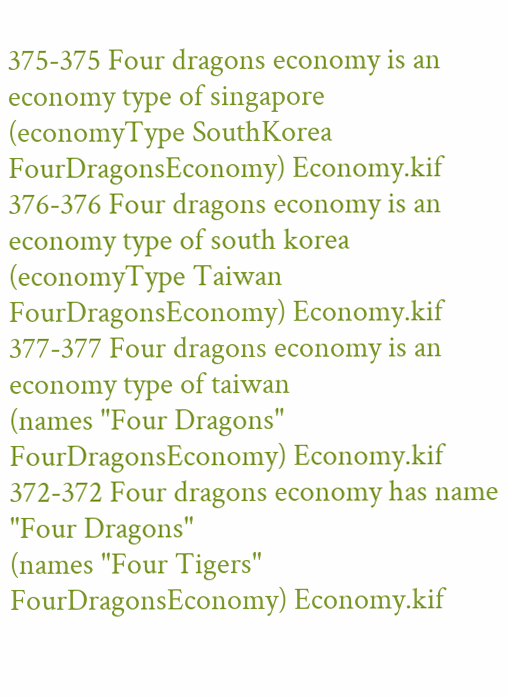375-375 Four dragons economy is an economy type of singapore
(economyType SouthKorea FourDragonsEconomy) Economy.kif 376-376 Four dragons economy is an economy type of south korea
(economyType Taiwan FourDragonsEconomy) Economy.kif 377-377 Four dragons economy is an economy type of taiwan
(names "Four Dragons" FourDragonsEconomy) Economy.kif 372-372 Four dragons economy has name "Four Dragons"
(names "Four Tigers" FourDragonsEconomy) Economy.kif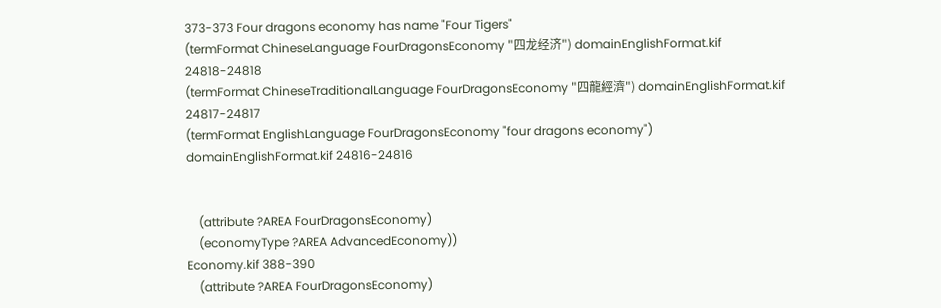373-373 Four dragons economy has name "Four Tigers"
(termFormat ChineseLanguage FourDragonsEconomy "四龙经济") domainEnglishFormat.kif 24818-24818
(termFormat ChineseTraditionalLanguage FourDragonsEconomy "四龍經濟") domainEnglishFormat.kif 24817-24817
(termFormat EnglishLanguage FourDragonsEconomy "four dragons economy") domainEnglishFormat.kif 24816-24816


    (attribute ?AREA FourDragonsEconomy)
    (economyType ?AREA AdvancedEconomy))
Economy.kif 388-390
    (attribute ?AREA FourDragonsEconomy)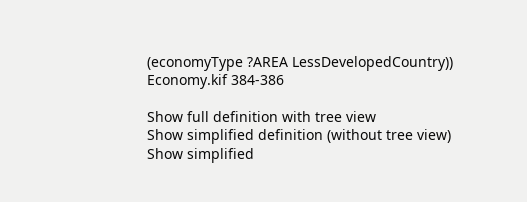(economyType ?AREA LessDevelopedCountry))
Economy.kif 384-386

Show full definition with tree view
Show simplified definition (without tree view)
Show simplified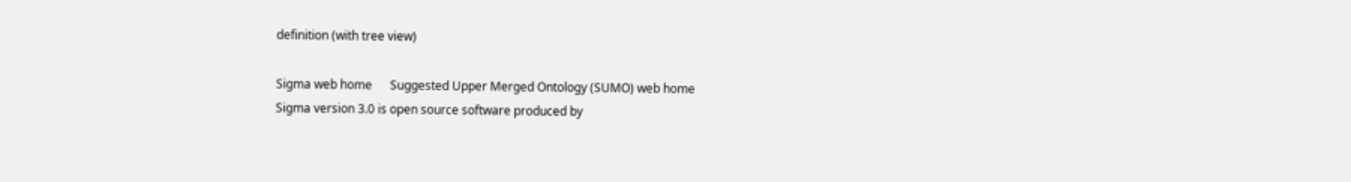definition (with tree view)

Sigma web home      Suggested Upper Merged Ontology (SUMO) web home
Sigma version 3.0 is open source software produced by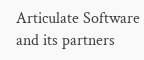Articulate Software and its partners